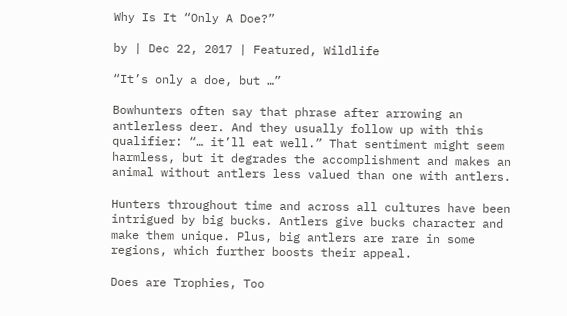Why Is It “Only A Doe?”

by | Dec 22, 2017 | Featured, Wildlife

“It’s only a doe, but …”

Bowhunters often say that phrase after arrowing an antlerless deer. And they usually follow up with this qualifier: “… it’ll eat well.” That sentiment might seem harmless, but it degrades the accomplishment and makes an animal without antlers less valued than one with antlers.

Hunters throughout time and across all cultures have been intrigued by big bucks. Antlers give bucks character and make them unique. Plus, big antlers are rare in some regions, which further boosts their appeal.

Does are Trophies, Too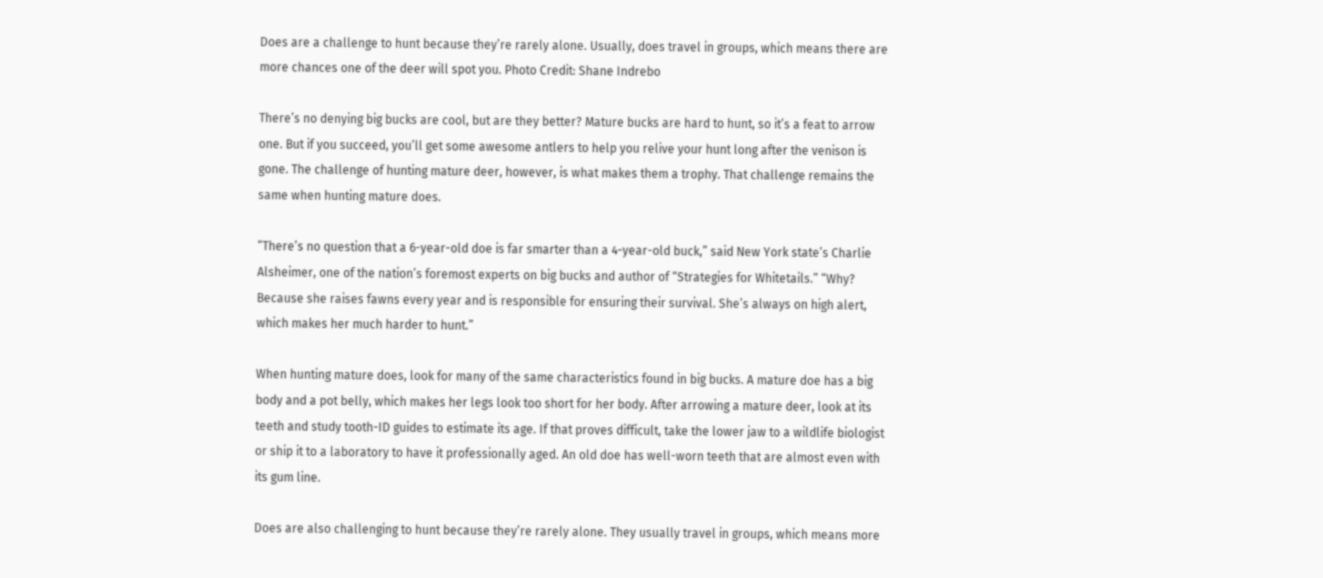Does are a challenge to hunt because they’re rarely alone. Usually, does travel in groups, which means there are more chances one of the deer will spot you. Photo Credit: Shane Indrebo

There’s no denying big bucks are cool, but are they better? Mature bucks are hard to hunt, so it’s a feat to arrow one. But if you succeed, you’ll get some awesome antlers to help you relive your hunt long after the venison is gone. The challenge of hunting mature deer, however, is what makes them a trophy. That challenge remains the same when hunting mature does.

“There’s no question that a 6-year-old doe is far smarter than a 4-year-old buck,” said New York state’s Charlie Alsheimer, one of the nation’s foremost experts on big bucks and author of “Strategies for Whitetails.” “Why? Because she raises fawns every year and is responsible for ensuring their survival. She’s always on high alert, which makes her much harder to hunt.”

When hunting mature does, look for many of the same characteristics found in big bucks. A mature doe has a big body and a pot belly, which makes her legs look too short for her body. After arrowing a mature deer, look at its teeth and study tooth-ID guides to estimate its age. If that proves difficult, take the lower jaw to a wildlife biologist or ship it to a laboratory to have it professionally aged. An old doe has well-worn teeth that are almost even with its gum line.

Does are also challenging to hunt because they’re rarely alone. They usually travel in groups, which means more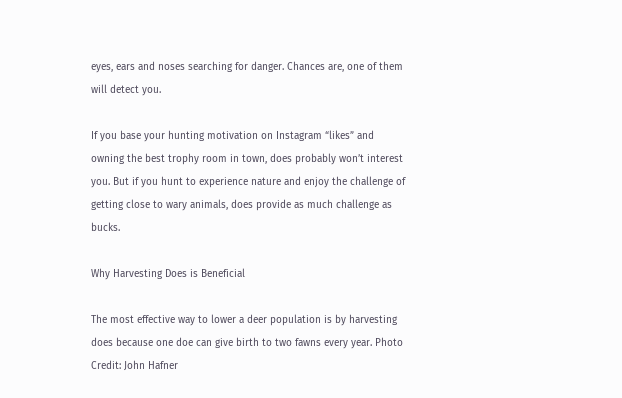eyes, ears and noses searching for danger. Chances are, one of them will detect you.

If you base your hunting motivation on Instagram “likes” and owning the best trophy room in town, does probably won’t interest you. But if you hunt to experience nature and enjoy the challenge of getting close to wary animals, does provide as much challenge as bucks.

Why Harvesting Does is Beneficial

The most effective way to lower a deer population is by harvesting does because one doe can give birth to two fawns every year. Photo Credit: John Hafner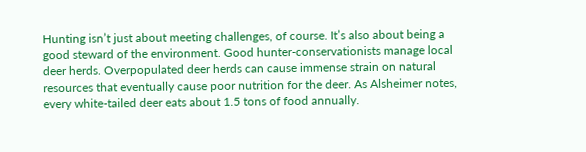Hunting isn’t just about meeting challenges, of course. It’s also about being a good steward of the environment. Good hunter-conservationists manage local deer herds. Overpopulated deer herds can cause immense strain on natural resources that eventually cause poor nutrition for the deer. As Alsheimer notes, every white-tailed deer eats about 1.5 tons of food annually.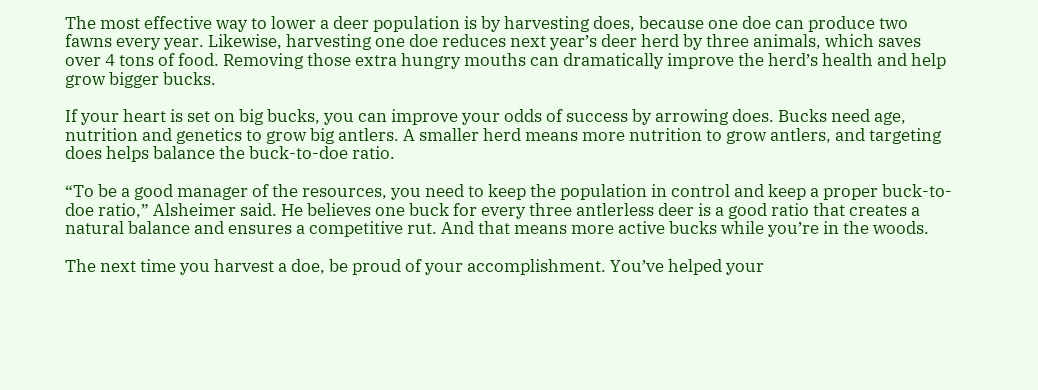The most effective way to lower a deer population is by harvesting does, because one doe can produce two fawns every year. Likewise, harvesting one doe reduces next year’s deer herd by three animals, which saves over 4 tons of food. Removing those extra hungry mouths can dramatically improve the herd’s health and help grow bigger bucks.

If your heart is set on big bucks, you can improve your odds of success by arrowing does. Bucks need age, nutrition and genetics to grow big antlers. A smaller herd means more nutrition to grow antlers, and targeting does helps balance the buck-to-doe ratio.

“To be a good manager of the resources, you need to keep the population in control and keep a proper buck-to-doe ratio,” Alsheimer said. He believes one buck for every three antlerless deer is a good ratio that creates a natural balance and ensures a competitive rut. And that means more active bucks while you’re in the woods.

The next time you harvest a doe, be proud of your accomplishment. You’ve helped your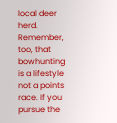local deer herd. Remember, too, that bowhunting is a lifestyle not a points race. If you pursue the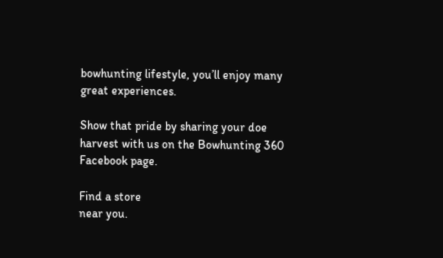bowhunting lifestyle, you’ll enjoy many great experiences.

Show that pride by sharing your doe harvest with us on the Bowhunting 360 Facebook page.

Find a store
near you.